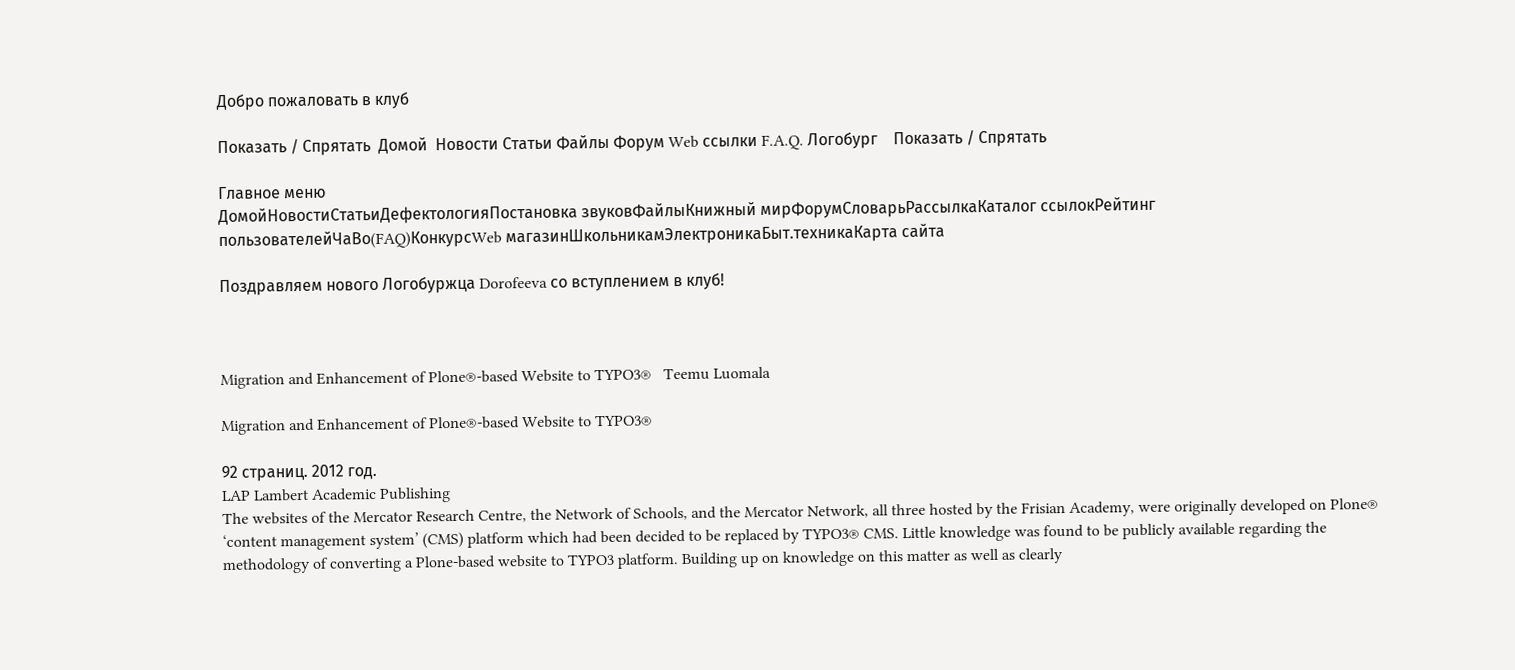Добро пожаловать в клуб

Показать / Спрятать  Домой  Новости Статьи Файлы Форум Web ссылки F.A.Q. Логобург    Показать / Спрятать

Главное меню
ДомойНовостиСтатьиДефектологияПостановка звуковФайлыКнижный мирФорумСловарьРассылкаКаталог ссылокРейтинг пользователейЧаВо(FAQ)КонкурсWeb магазинШкольникамЭлектроникаБыт.техникаКарта сайта

Поздравляем нового Логобуржца Dorofeeva со вступлением в клуб!



Migration and Enhancement of Plone®-based Website to TYPO3®   Teemu Luomala

Migration and Enhancement of Plone®-based Website to TYPO3®

92 страниц. 2012 год.
LAP Lambert Academic Publishing
The websites of the Mercator Research Centre, the Network of Schools, and the Mercator Network, all three hosted by the Frisian Academy, were originally developed on Plone® ‘content management system’ (CMS) platform which had been decided to be replaced by TYPO3® CMS. Little knowledge was found to be publicly available regarding the methodology of converting a Plone-based website to TYPO3 platform. Building up on knowledge on this matter as well as clearly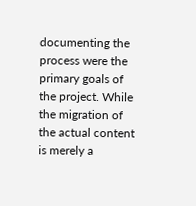documenting the process were the primary goals of the project. While the migration of the actual content is merely a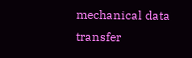mechanical data transfer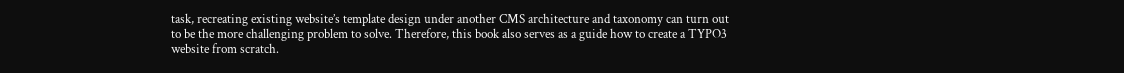task, recreating existing website’s template design under another CMS architecture and taxonomy can turn out to be the more challenging problem to solve. Therefore, this book also serves as a guide how to create a TYPO3 website from scratch.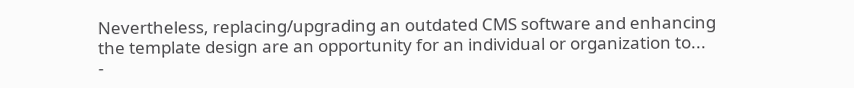Nevertheless, replacing/upgrading an outdated CMS software and enhancing the template design are an opportunity for an individual or organization to...
-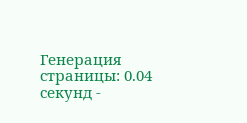Генерация страницы: 0.04 секунд -